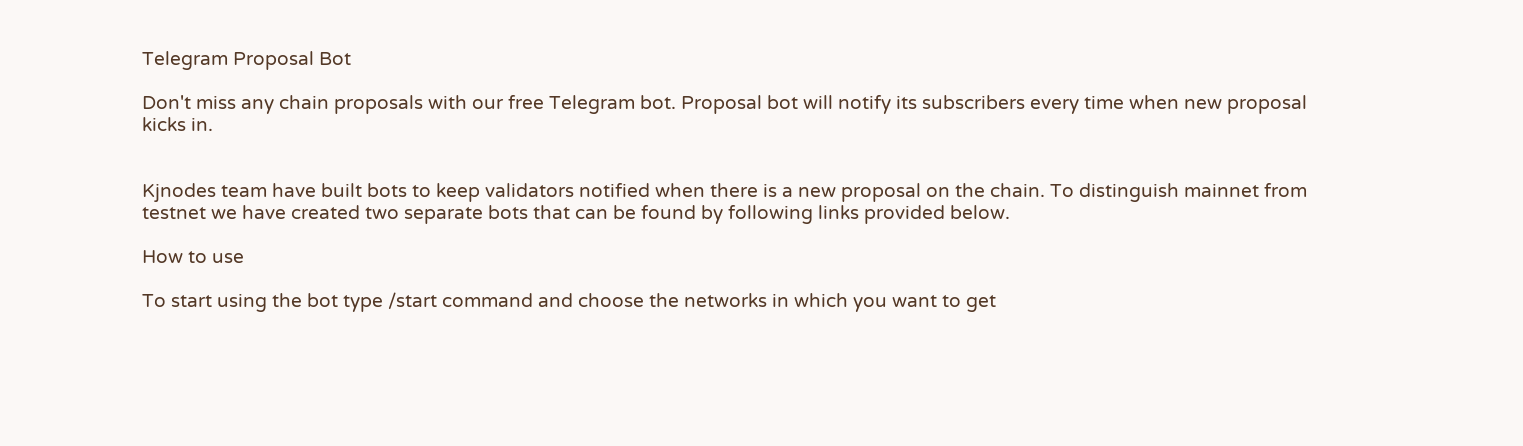Telegram Proposal Bot

Don't miss any chain proposals with our free Telegram bot. Proposal bot will notify its subscribers every time when new proposal kicks in.


Kjnodes team have built bots to keep validators notified when there is a new proposal on the chain. To distinguish mainnet from testnet we have created two separate bots that can be found by following links provided below.

How to use

To start using the bot type /start command and choose the networks in which you want to get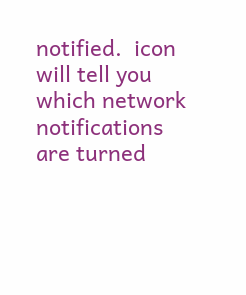notified.  icon will tell you which network notifications are turned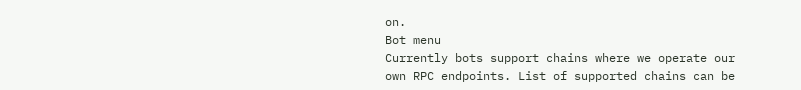on.
Bot menu
Currently bots support chains where we operate our own RPC endpoints. List of supported chains can be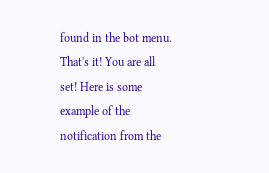found in the bot menu.
That's it! You are all set! Here is some example of the notification from the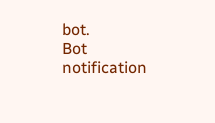bot.
Bot notification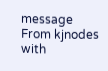message
From kjnodes with